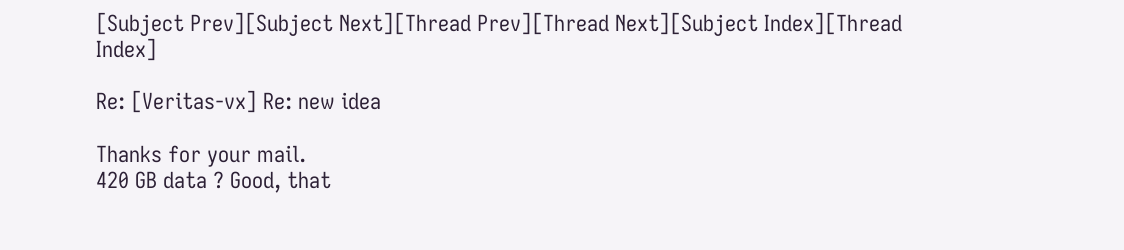[Subject Prev][Subject Next][Thread Prev][Thread Next][Subject Index][Thread Index]

Re: [Veritas-vx] Re: new idea

Thanks for your mail.
420 GB data ? Good, that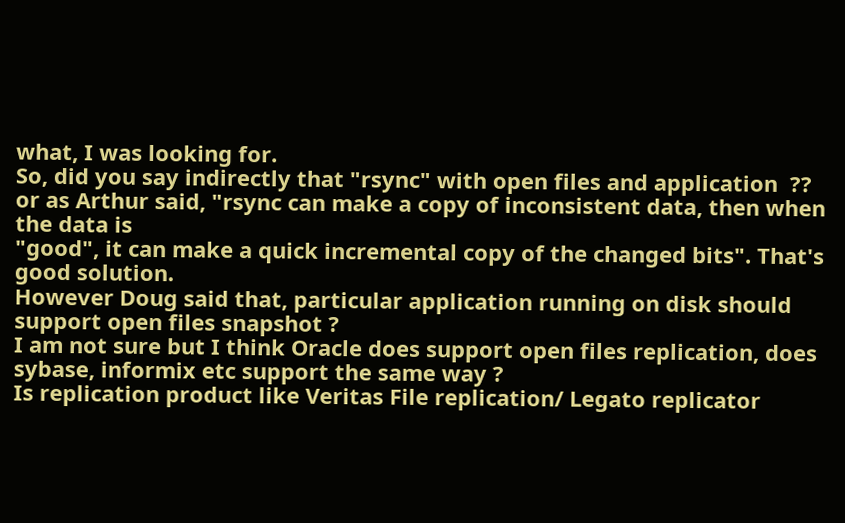what, I was looking for.
So, did you say indirectly that "rsync" with open files and application  ??
or as Arthur said, "rsync can make a copy of inconsistent data, then when the data is
"good", it can make a quick incremental copy of the changed bits". That's good solution.
However Doug said that, particular application running on disk should support open files snapshot ?
I am not sure but I think Oracle does support open files replication, does sybase, informix etc support the same way ?
Is replication product like Veritas File replication/ Legato replicator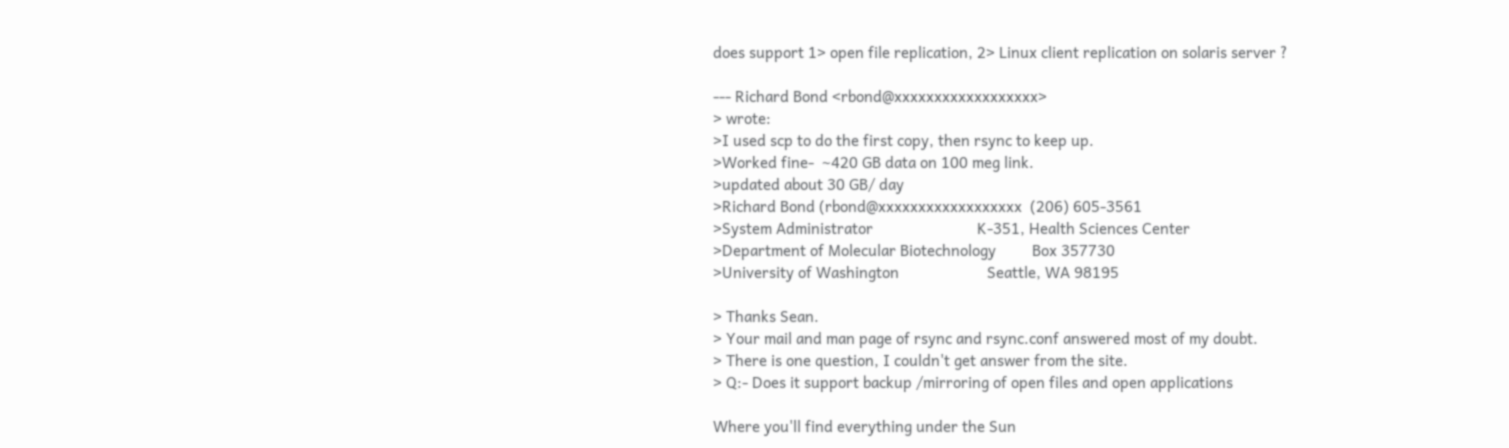does support 1> open file replication, 2> Linux client replication on solaris server ?

--- Richard Bond <rbond@xxxxxxxxxxxxxxxxxx>
> wrote:
>I used scp to do the first copy, then rsync to keep up.
>Worked fine-  ~420 GB data on 100 meg link.
>updated about 30 GB/ day
>Richard Bond (rbond@xxxxxxxxxxxxxxxxxx  (206) 605-3561
>System Administrator                          K-351, Health Sciences Center
>Department of Molecular Biotechnology         Box 357730
>University of Washington                      Seattle, WA 98195

> Thanks Sean.
> Your mail and man page of rsync and rsync.conf answered most of my doubt.
> There is one question, I couldn't get answer from the site.
> Q:- Does it support backup /mirroring of open files and open applications

Where you'll find everything under the Sun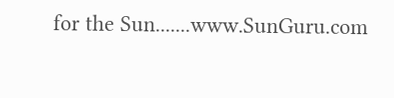for the Sun.......www.SunGuru.com